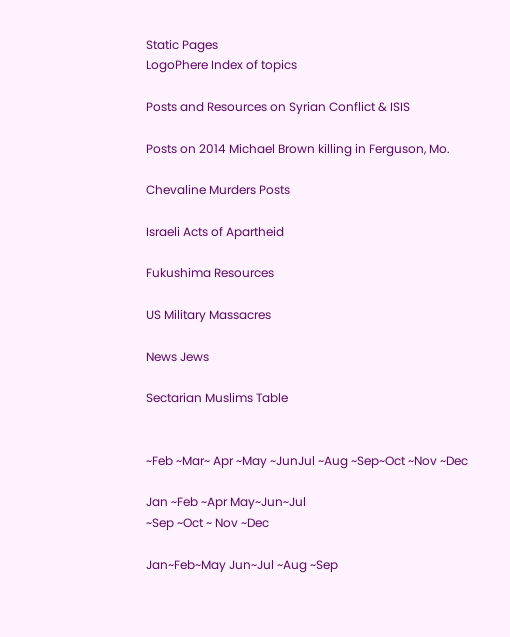Static Pages
LogoPhere Index of topics

Posts and Resources on Syrian Conflict & ISIS

Posts on 2014 Michael Brown killing in Ferguson, Mo.

Chevaline Murders Posts

Israeli Acts of Apartheid

Fukushima Resources

US Military Massacres

News Jews

Sectarian Muslims Table


~Feb ~Mar~ Apr ~May ~JunJul ~Aug ~Sep~Oct ~Nov ~Dec

Jan ~Feb ~Apr May~Jun~Jul
~Sep ~Oct ~ Nov ~Dec

Jan~Feb~May Jun~Jul ~Aug ~Sep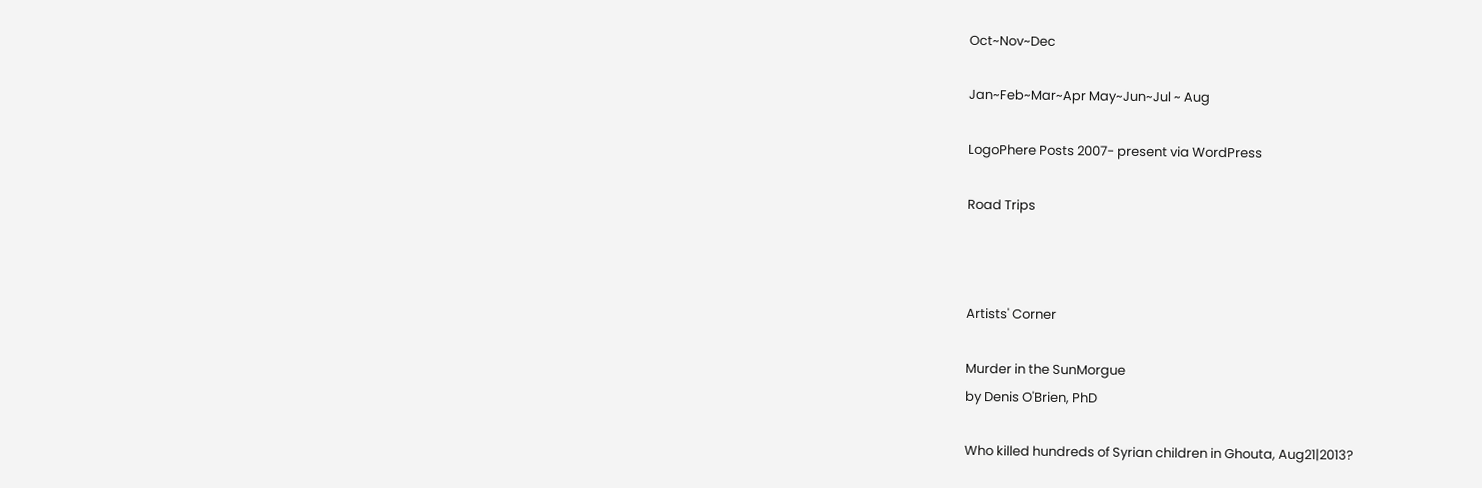Oct~Nov~Dec

Jan~Feb~Mar~Apr May~Jun~Jul ~ Aug

LogoPhere Posts 2007- present via WordPress

Road Trips



Artists' Corner

Murder in the SunMorgue
by Denis O'Brien, PhD

Who killed hundreds of Syrian children in Ghouta, Aug21|2013?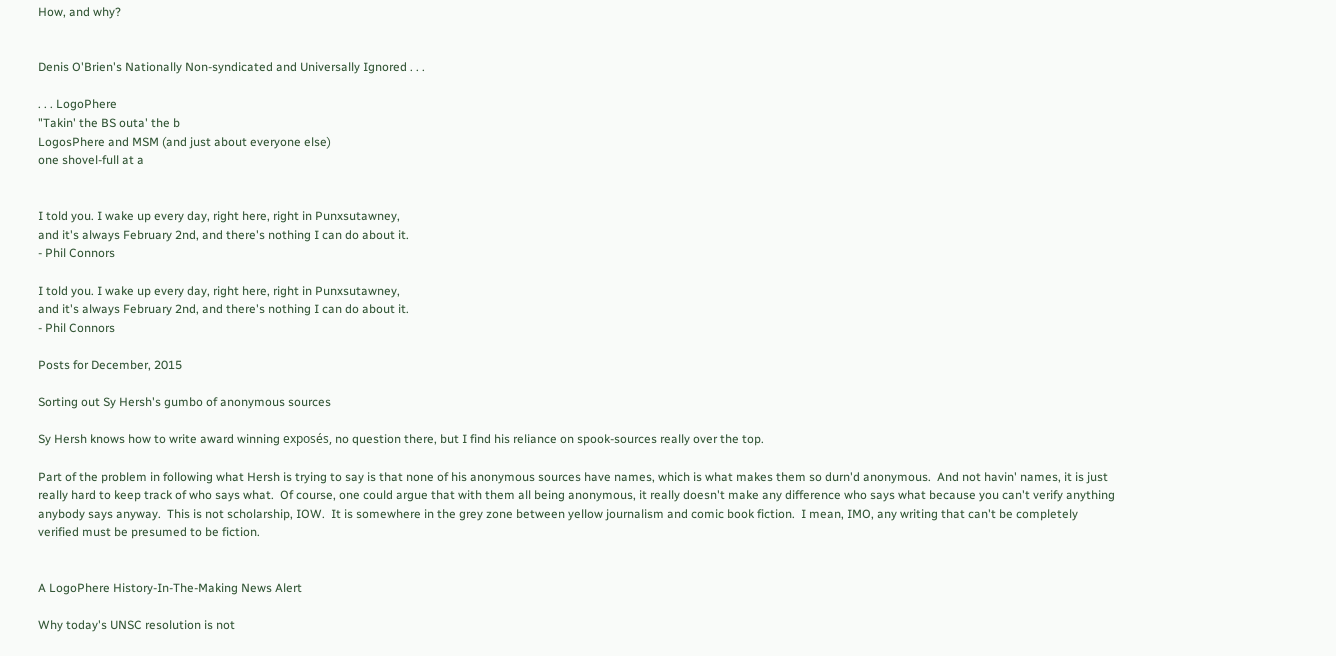How, and why?


Denis O'Brien's Nationally Non-syndicated and Universally Ignored . . .

. . . LogoPhere
"Takin' the BS outa' the b
LogosPhere and MSM (and just about everyone else)
one shovel-full at a


I told you. I wake up every day, right here, right in Punxsutawney,
and it's always February 2nd, and there's nothing I can do about it.
- Phil Connors

I told you. I wake up every day, right here, right in Punxsutawney,
and it's always February 2nd, and there's nothing I can do about it.
- Phil Connors

Posts for December, 2015

Sorting out Sy Hersh's gumbo of anonymous sources

Sy Hersh knows how to write award winning exposés, no question there, but I find his reliance on spook-sources really over the top.

Part of the problem in following what Hersh is trying to say is that none of his anonymous sources have names, which is what makes them so durn'd anonymous.  And not havin' names, it is just really hard to keep track of who says what.  Of course, one could argue that with them all being anonymous, it really doesn't make any difference who says what because you can't verify anything anybody says anyway.  This is not scholarship, IOW.  It is somewhere in the grey zone between yellow journalism and comic book fiction.  I mean, IMO, any writing that can't be completely verified must be presumed to be fiction.


A LogoPhere History-In-The-Making News Alert

Why today's UNSC resolution is not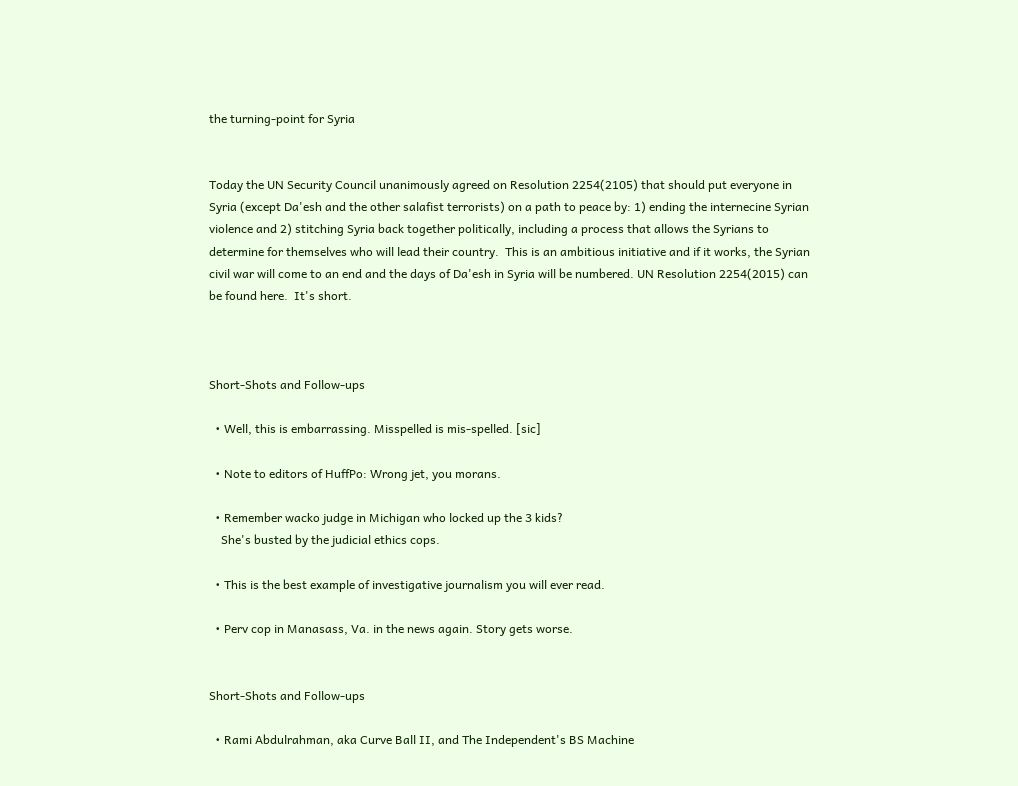the turning-point for Syria


Today the UN Security Council unanimously agreed on Resolution 2254(2105) that should put everyone in Syria (except Da'esh and the other salafist terrorists) on a path to peace by: 1) ending the internecine Syrian violence and 2) stitching Syria back together politically, including a process that allows the Syrians to determine for themselves who will lead their country.  This is an ambitious initiative and if it works, the Syrian civil war will come to an end and the days of Da'esh in Syria will be numbered. UN Resolution 2254(2015) can be found here.  It's short.



Short-Shots and Follow-ups

  • Well, this is embarrassing. Misspelled is mis-spelled. [sic]

  • Note to editors of HuffPo: Wrong jet, you morans.

  • Remember wacko judge in Michigan who locked up the 3 kids?
    She's busted by the judicial ethics cops.

  • This is the best example of investigative journalism you will ever read.

  • Perv cop in Manasass, Va. in the news again. Story gets worse.


Short-Shots and Follow-ups

  • Rami Abdulrahman, aka Curve Ball II, and The Independent's BS Machine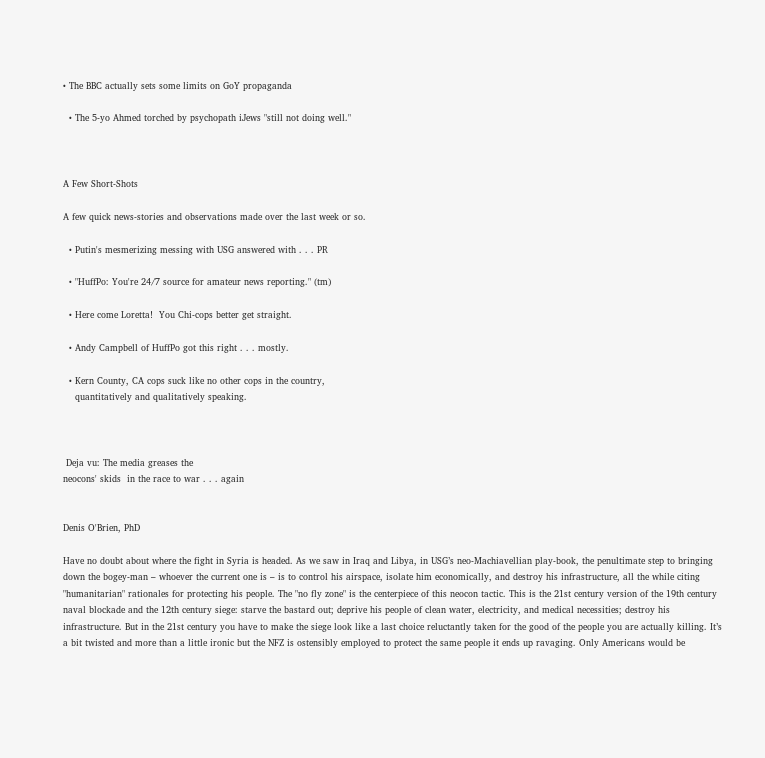• The BBC actually sets some limits on GoY propaganda

  • The 5-yo Ahmed torched by psychopath iJews "still not doing well."



A Few Short-Shots

A few quick news-stories and observations made over the last week or so.

  • Putin's mesmerizing messing with USG answered with . . . PR

  • "HuffPo: You're 24/7 source for amateur news reporting." (tm)

  • Here come Loretta!  You Chi-cops better get straight.

  • Andy Campbell of HuffPo got this right . . . mostly.

  • Kern County, CA cops suck like no other cops in the country,
    quantitatively and qualitatively speaking.



 Deja vu: The media greases the
neocons' skids  in the race to war . . . again


Denis O'Brien, PhD

Have no doubt about where the fight in Syria is headed. As we saw in Iraq and Libya, in USG’s neo-Machiavellian play-book, the penultimate step to bringing down the bogey-man – whoever the current one is – is to control his airspace, isolate him economically, and destroy his infrastructure, all the while citing "humanitarian" rationales for protecting his people. The "no fly zone" is the centerpiece of this neocon tactic. This is the 21st century version of the 19th century naval blockade and the 12th century siege: starve the bastard out; deprive his people of clean water, electricity, and medical necessities; destroy his infrastructure. But in the 21st century you have to make the siege look like a last choice reluctantly taken for the good of the people you are actually killing. It’s a bit twisted and more than a little ironic but the NFZ is ostensibly employed to protect the same people it ends up ravaging. Only Americans would be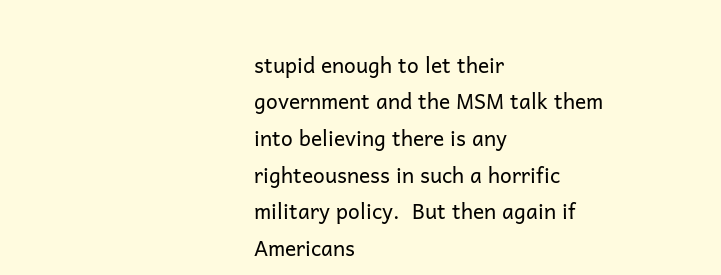stupid enough to let their government and the MSM talk them into believing there is any righteousness in such a horrific military policy.  But then again if Americans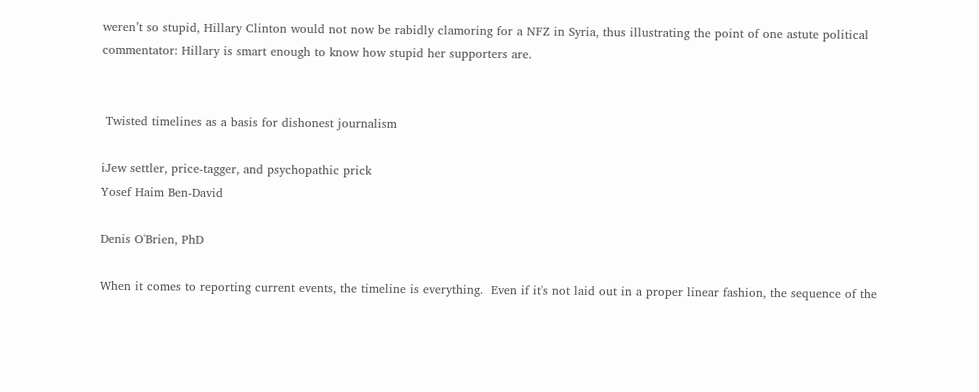weren’t so stupid, Hillary Clinton would not now be rabidly clamoring for a NFZ in Syria, thus illustrating the point of one astute political commentator: Hillary is smart enough to know how stupid her supporters are.


 Twisted timelines as a basis for dishonest journalism

iJew settler, price-tagger, and psychopathic prick
Yosef Haim Ben-David

Denis O'Brien, PhD

When it comes to reporting current events, the timeline is everything.  Even if it's not laid out in a proper linear fashion, the sequence of the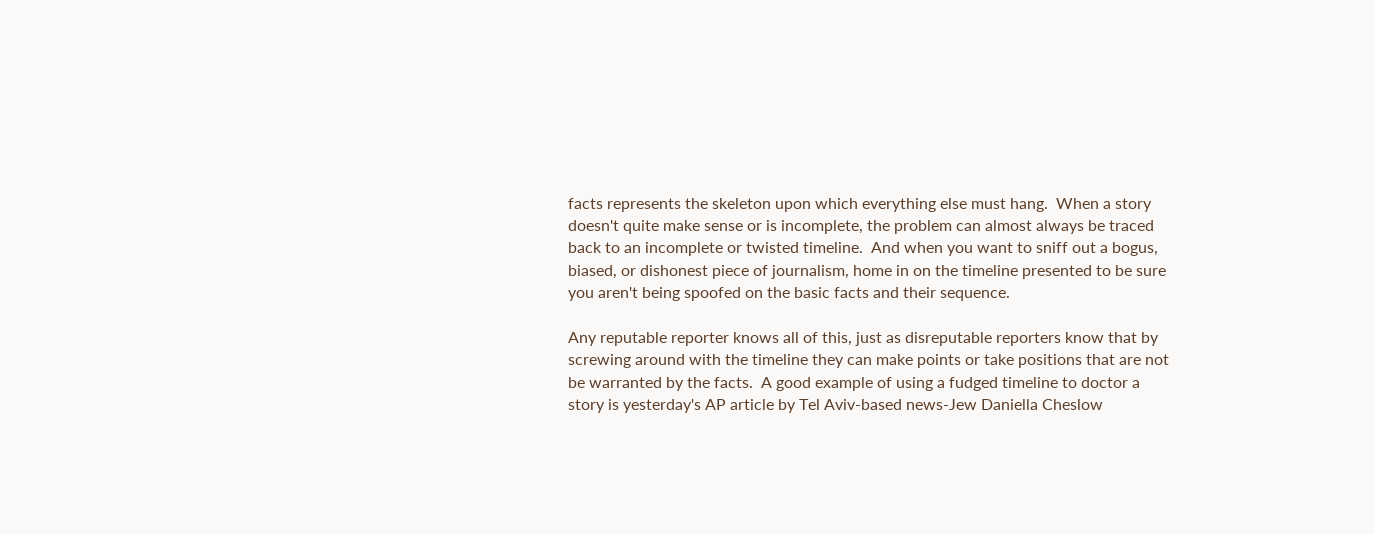facts represents the skeleton upon which everything else must hang.  When a story doesn't quite make sense or is incomplete, the problem can almost always be traced back to an incomplete or twisted timeline.  And when you want to sniff out a bogus, biased, or dishonest piece of journalism, home in on the timeline presented to be sure you aren't being spoofed on the basic facts and their sequence.

Any reputable reporter knows all of this, just as disreputable reporters know that by screwing around with the timeline they can make points or take positions that are not be warranted by the facts.  A good example of using a fudged timeline to doctor a story is yesterday's AP article by Tel Aviv-based news-Jew Daniella Cheslow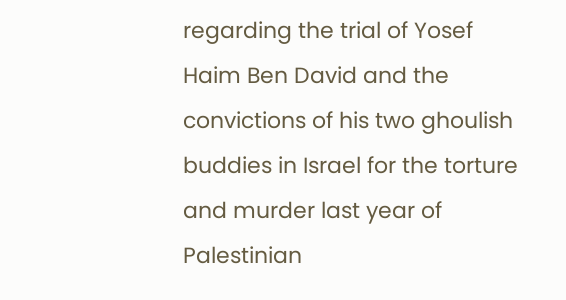regarding the trial of Yosef Haim Ben David and the convictions of his two ghoulish buddies in Israel for the torture and murder last year of Palestinian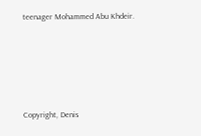teenager Mohammed Abu Khdeir.






Copyright, Denis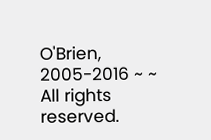O'Brien, 2005-2016 ~ ~ All rights reserved.